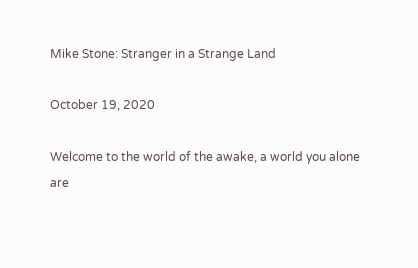Mike Stone: Stranger in a Strange Land

October 19, 2020

Welcome to the world of the awake, a world you alone
are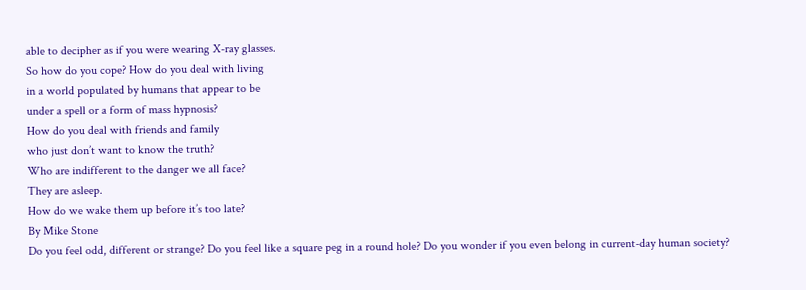able to decipher as if you were wearing X-ray glasses.
So how do you cope? How do you deal with living
in a world populated by humans that appear to be
under a spell or a form of mass hypnosis?
How do you deal with friends and family
who just don’t want to know the truth?
Who are indifferent to the danger we all face?
They are asleep.
How do we wake them up before it’s too late?
By Mike Stone
Do you feel odd, different or strange? Do you feel like a square peg in a round hole? Do you wonder if you even belong in current-day human society?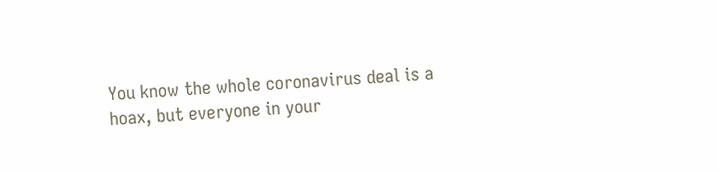You know the whole coronavirus deal is a hoax, but everyone in your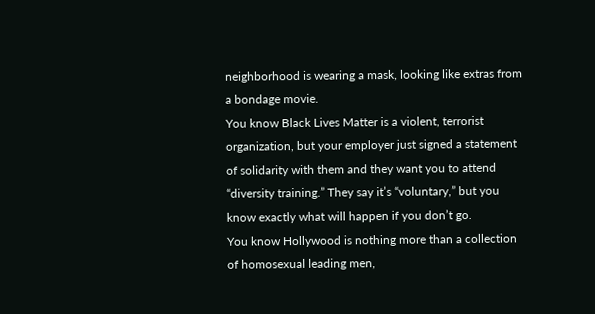neighborhood is wearing a mask, looking like extras from a bondage movie.
You know Black Lives Matter is a violent, terrorist organization, but your employer just signed a statement of solidarity with them and they want you to attend “diversity training.” They say it’s “voluntary,” but you know exactly what will happen if you don’t go.
You know Hollywood is nothing more than a collection of homosexual leading men,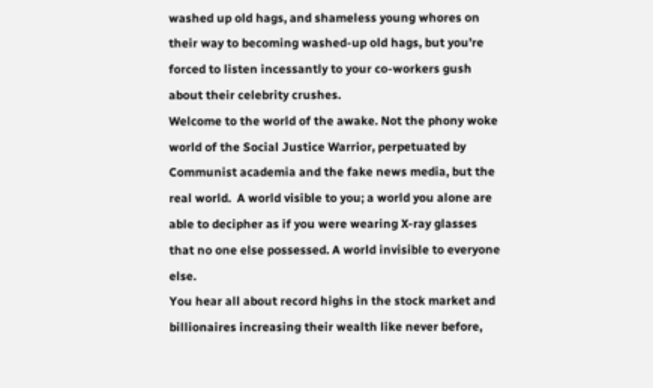washed up old hags, and shameless young whores on their way to becoming washed-up old hags, but you’re forced to listen incessantly to your co-workers gush about their celebrity crushes.
Welcome to the world of the awake. Not the phony woke world of the Social Justice Warrior, perpetuated by Communist academia and the fake news media, but the real world.  A world visible to you; a world you alone are able to decipher as if you were wearing X-ray glasses that no one else possessed. A world invisible to everyone else.
You hear all about record highs in the stock market and billionaires increasing their wealth like never before,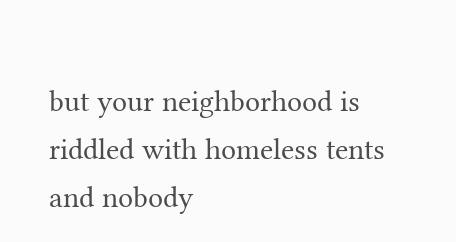but your neighborhood is riddled with homeless tents and nobody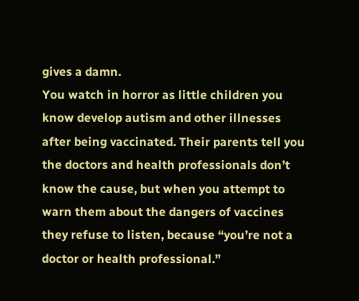gives a damn.
You watch in horror as little children you know develop autism and other illnesses after being vaccinated. Their parents tell you the doctors and health professionals don’t know the cause, but when you attempt to warn them about the dangers of vaccines they refuse to listen, because “you’re not a doctor or health professional.”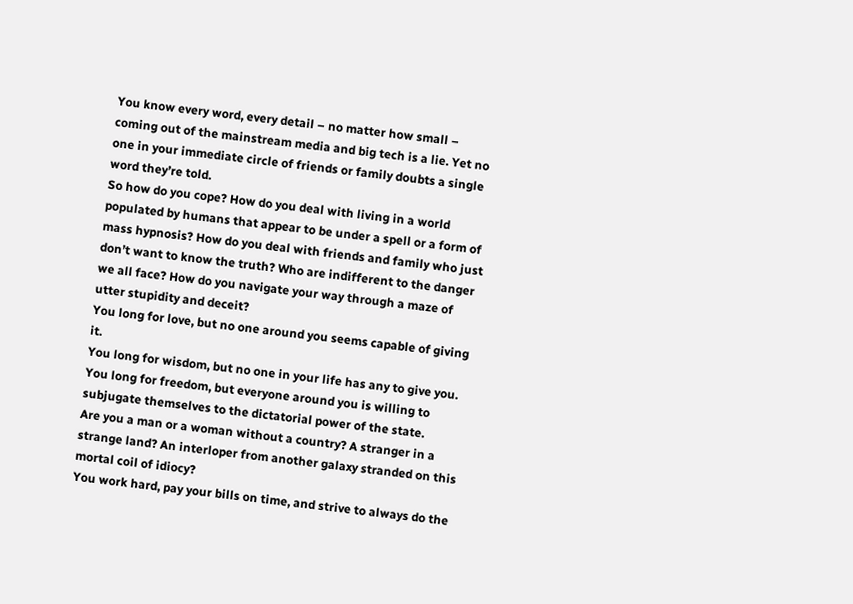You know every word, every detail – no matter how small – coming out of the mainstream media and big tech is a lie. Yet no one in your immediate circle of friends or family doubts a single word they’re told.
So how do you cope? How do you deal with living in a world populated by humans that appear to be under a spell or a form of mass hypnosis? How do you deal with friends and family who just don’t want to know the truth? Who are indifferent to the danger we all face? How do you navigate your way through a maze of utter stupidity and deceit?
You long for love, but no one around you seems capable of giving it.
You long for wisdom, but no one in your life has any to give you.
You long for freedom, but everyone around you is willing to subjugate themselves to the dictatorial power of the state.
Are you a man or a woman without a country? A stranger in a strange land? An interloper from another galaxy stranded on this mortal coil of idiocy?
You work hard, pay your bills on time, and strive to always do the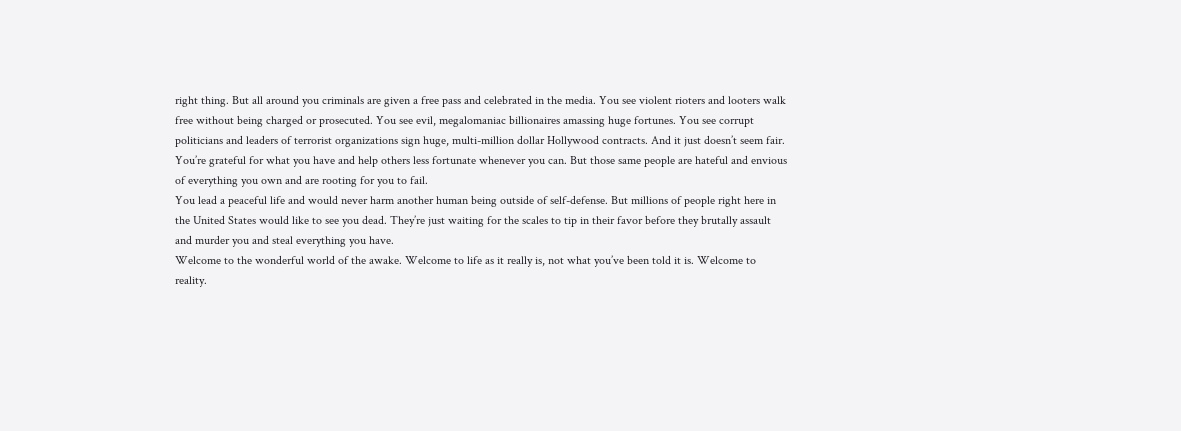right thing. But all around you criminals are given a free pass and celebrated in the media. You see violent rioters and looters walk free without being charged or prosecuted. You see evil, megalomaniac billionaires amassing huge fortunes. You see corrupt politicians and leaders of terrorist organizations sign huge, multi-million dollar Hollywood contracts. And it just doesn’t seem fair.
You’re grateful for what you have and help others less fortunate whenever you can. But those same people are hateful and envious of everything you own and are rooting for you to fail.
You lead a peaceful life and would never harm another human being outside of self-defense. But millions of people right here in the United States would like to see you dead. They’re just waiting for the scales to tip in their favor before they brutally assault and murder you and steal everything you have.
Welcome to the wonderful world of the awake. Welcome to life as it really is, not what you’ve been told it is. Welcome to reality.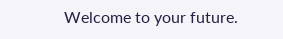Welcome to your future.